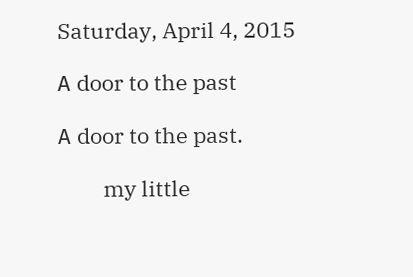Saturday, April 4, 2015

Α door to the past

Α door to the past.

         my little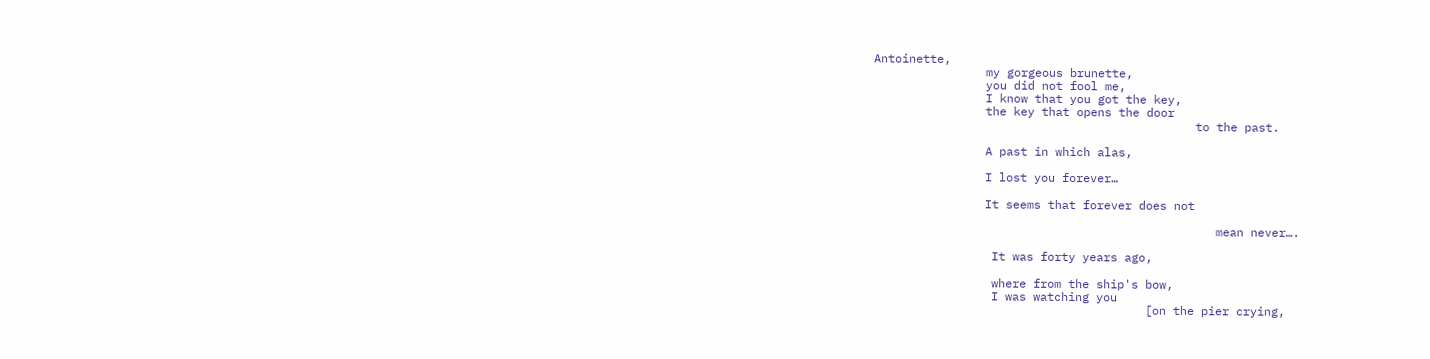Antoinette,
                my gorgeous brunette,
                you did not fool me,
                I know that you got the key,
                the key that opens the door
                                              to the past.

                A past in which alas,

                I lost you forever…

                It seems that forever does not

                                                 mean never….

                 It was forty years ago,

                 where from the ship's bow,
                 I was watching you
                                       [on the pier crying,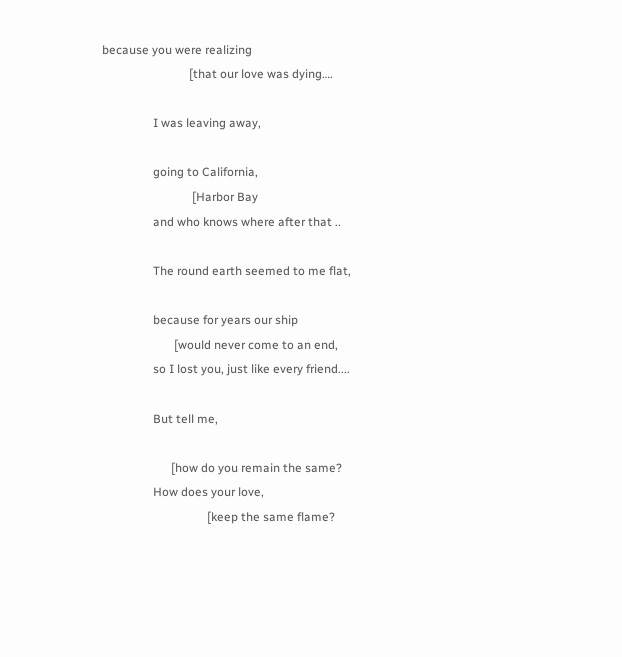because you were realizing
                             [that our love was dying….

                 I was leaving away,

                 going to California,
                              [Harbor Bay
                 and who knows where after that ..

                 The round earth seemed to me flat,

                 because for years our ship
                        [would never come to an end,
                 so I lost you, just like every friend....

                 But tell me,

                       [how do you remain the same?
                 How does your love,
                                   [keep the same flame?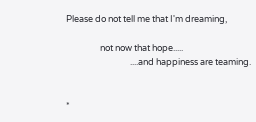Please do not tell me that I'm dreaming,

                 not now that hope.....
                                ....and happiness are teaming.


*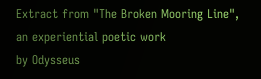Extract from "The Broken Mooring Line", an experiential poetic work
by Odysseus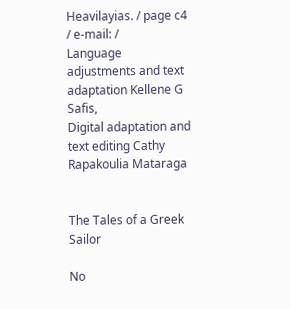Heavilayias. / page c4 / e-mail: /
Language adjustments and text adaptation Kellene G Safis,
Digital adaptation and text editing Cathy Rapakoulia Mataraga


The Tales of a Greek Sailor

No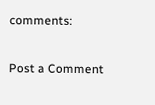comments:

Post a Comment